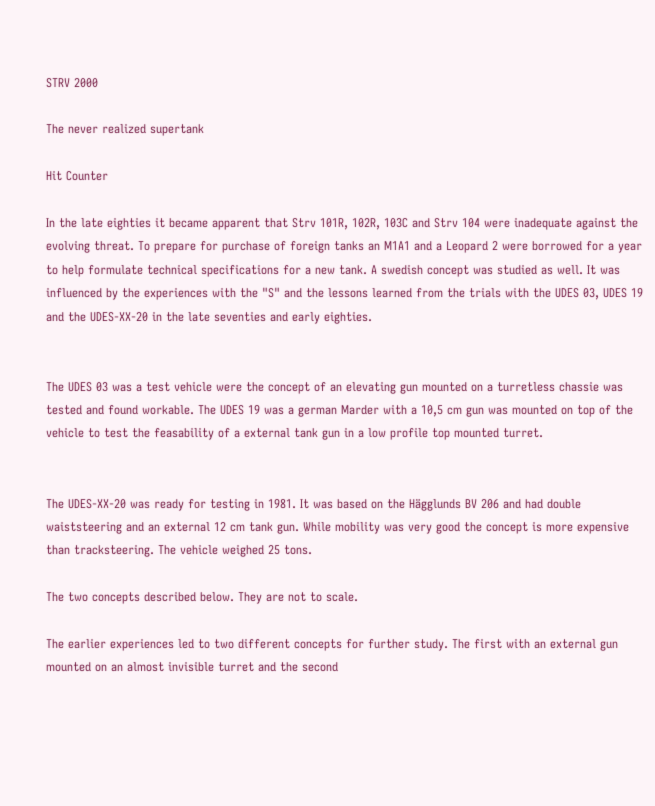STRV 2000

The never realized supertank

Hit Counter

In the late eighties it became apparent that Strv 101R, 102R, 103C and Strv 104 were inadequate against the evolving threat. To prepare for purchase of foreign tanks an M1A1 and a Leopard 2 were borrowed for a year to help formulate technical specifications for a new tank. A swedish concept was studied as well. It was influenced by the experiences with the "S" and the lessons learned from the trials with the UDES 03, UDES 19 and the UDES-XX-20 in the late seventies and early eighties.


The UDES 03 was a test vehicle were the concept of an elevating gun mounted on a turretless chassie was tested and found workable. The UDES 19 was a german Marder with a 10,5 cm gun was mounted on top of the vehicle to test the feasability of a external tank gun in a low profile top mounted turret.


The UDES-XX-20 was ready for testing in 1981. It was based on the Hägglunds BV 206 and had double waiststeering and an external 12 cm tank gun. While mobility was very good the concept is more expensive than tracksteering. The vehicle weighed 25 tons.

The two concepts described below. They are not to scale.

The earlier experiences led to two different concepts for further study. The first with an external gun mounted on an almost invisible turret and the second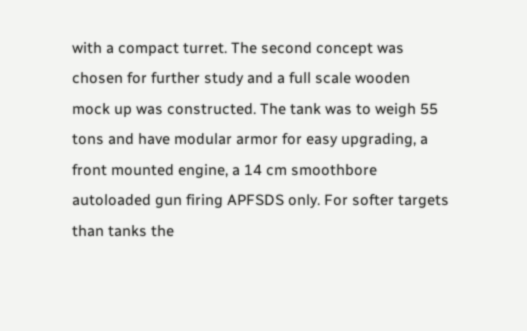with a compact turret. The second concept was chosen for further study and a full scale wooden mock up was constructed. The tank was to weigh 55 tons and have modular armor for easy upgrading, a front mounted engine, a 14 cm smoothbore autoloaded gun firing APFSDS only. For softer targets than tanks the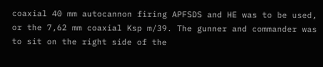coaxial 40 mm autocannon firing APFSDS and HE was to be used, or the 7,62 mm coaxial Ksp m/39. The gunner and commander was to sit on the right side of the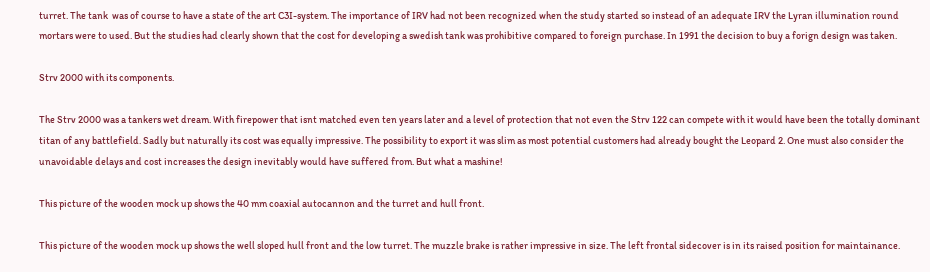turret. The tank  was of course to have a state of the art C3I-system. The importance of IRV had not been recognized when the study started so instead of an adequate IRV the Lyran illumination round mortars were to used. But the studies had clearly shown that the cost for developing a swedish tank was prohibitive compared to foreign purchase. In 1991 the decision to buy a forign design was taken.

Strv 2000 with its components.

The Strv 2000 was a tankers wet dream. With firepower that isnt matched even ten years later and a level of protection that not even the Strv 122 can compete with it would have been the totally dominant titan of any battlefield. Sadly but naturally its cost was equally impressive. The possibility to export it was slim as most potential customers had already bought the Leopard 2. One must also consider the unavoidable delays and cost increases the design inevitably would have suffered from. But what a mashine!

This picture of the wooden mock up shows the 40 mm coaxial autocannon and the turret and hull front.

This picture of the wooden mock up shows the well sloped hull front and the low turret. The muzzle brake is rather impressive in size. The left frontal sidecover is in its raised position for maintainance.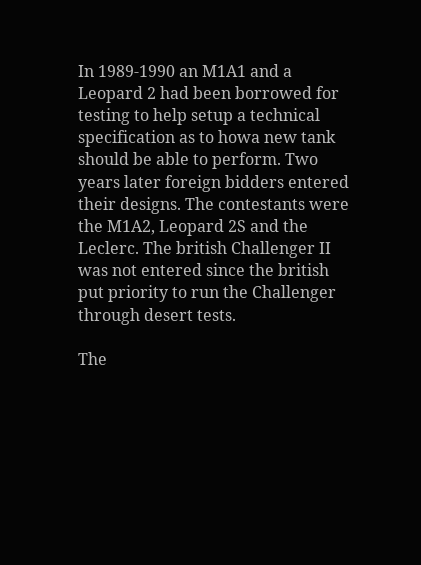In 1989-1990 an M1A1 and a Leopard 2 had been borrowed for testing to help setup a technical specification as to howa new tank should be able to perform. Two years later foreign bidders entered their designs. The contestants were the M1A2, Leopard 2S and the Leclerc. The british Challenger II was not entered since the british put priority to run the Challenger through desert tests.

The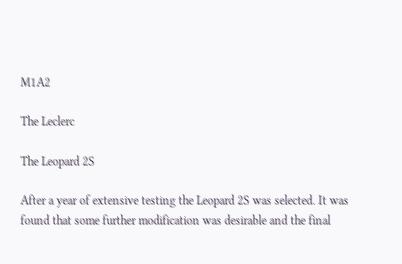M1A2

The Leclerc

The Leopard 2S

After a year of extensive testing the Leopard 2S was selected. It was found that some further modification was desirable and the final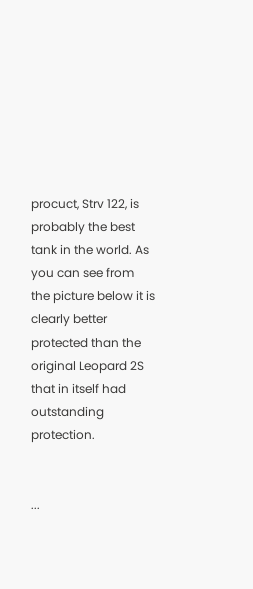procuct, Strv 122, is probably the best tank in the world. As you can see from the picture below it is clearly better protected than the original Leopard 2S that in itself had outstanding protection.


...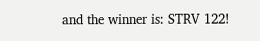and the winner is: STRV 122!